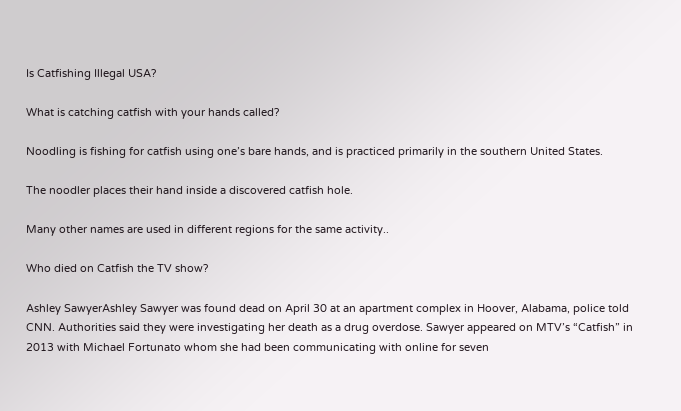Is Catfishing Illegal USA?

What is catching catfish with your hands called?

Noodling is fishing for catfish using one’s bare hands, and is practiced primarily in the southern United States.

The noodler places their hand inside a discovered catfish hole.

Many other names are used in different regions for the same activity..

Who died on Catfish the TV show?

Ashley SawyerAshley Sawyer was found dead on April 30 at an apartment complex in Hoover, Alabama, police told CNN. Authorities said they were investigating her death as a drug overdose. Sawyer appeared on MTV’s “Catfish” in 2013 with Michael Fortunato whom she had been communicating with online for seven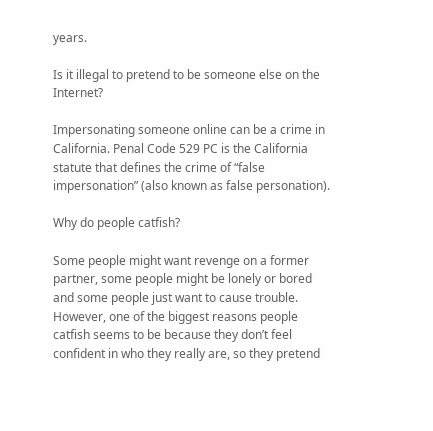years.

Is it illegal to pretend to be someone else on the Internet?

Impersonating someone online can be a crime in California. Penal Code 529 PC is the California statute that defines the crime of “false impersonation” (also known as false personation).

Why do people catfish?

Some people might want revenge on a former partner, some people might be lonely or bored and some people just want to cause trouble. However, one of the biggest reasons people catfish seems to be because they don’t feel confident in who they really are, so they pretend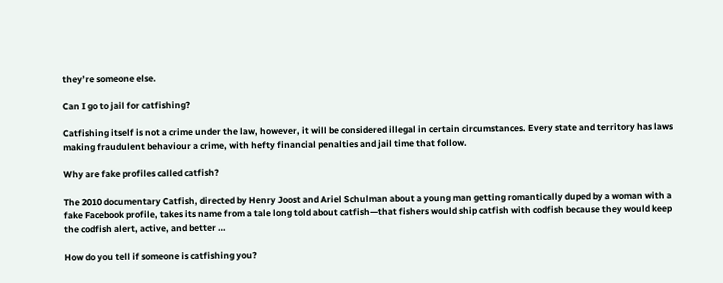they’re someone else.

Can I go to jail for catfishing?

Catfishing itself is not a crime under the law, however, it will be considered illegal in certain circumstances. Every state and territory has laws making fraudulent behaviour a crime, with hefty financial penalties and jail time that follow.

Why are fake profiles called catfish?

The 2010 documentary Catfish, directed by Henry Joost and Ariel Schulman about a young man getting romantically duped by a woman with a fake Facebook profile, takes its name from a tale long told about catfish—that fishers would ship catfish with codfish because they would keep the codfish alert, active, and better …

How do you tell if someone is catfishing you?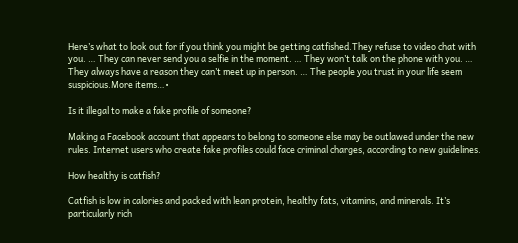Here’s what to look out for if you think you might be getting catfished.They refuse to video chat with you. … They can never send you a selfie in the moment. … They won’t talk on the phone with you. … They always have a reason they can’t meet up in person. … The people you trust in your life seem suspicious.More items…•

Is it illegal to make a fake profile of someone?

Making a Facebook account that appears to belong to someone else may be outlawed under the new rules. Internet users who create fake profiles could face criminal charges, according to new guidelines.

How healthy is catfish?

Catfish is low in calories and packed with lean protein, healthy fats, vitamins, and minerals. It’s particularly rich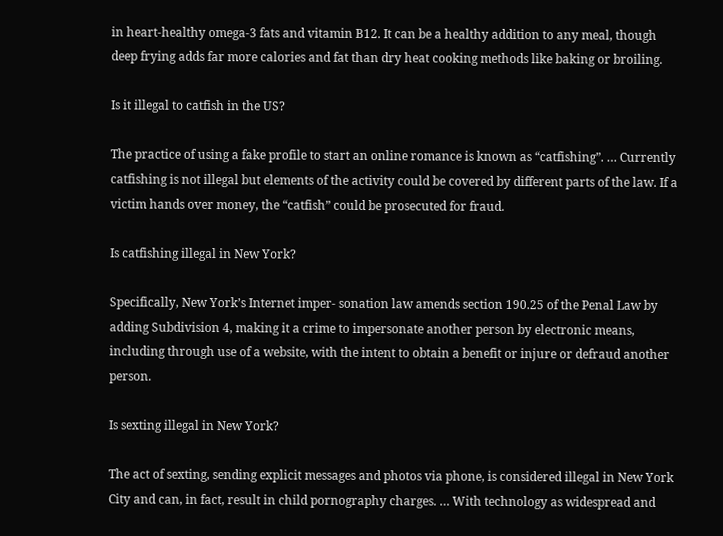in heart-healthy omega-3 fats and vitamin B12. It can be a healthy addition to any meal, though deep frying adds far more calories and fat than dry heat cooking methods like baking or broiling.

Is it illegal to catfish in the US?

The practice of using a fake profile to start an online romance is known as “catfishing”. … Currently catfishing is not illegal but elements of the activity could be covered by different parts of the law. If a victim hands over money, the “catfish” could be prosecuted for fraud.

Is catfishing illegal in New York?

Specifically, New York’s Internet imper- sonation law amends section 190.25 of the Penal Law by adding Subdivision 4, making it a crime to impersonate another person by electronic means, including through use of a website, with the intent to obtain a benefit or injure or defraud another person.

Is sexting illegal in New York?

The act of sexting, sending explicit messages and photos via phone, is considered illegal in New York City and can, in fact, result in child pornography charges. … With technology as widespread and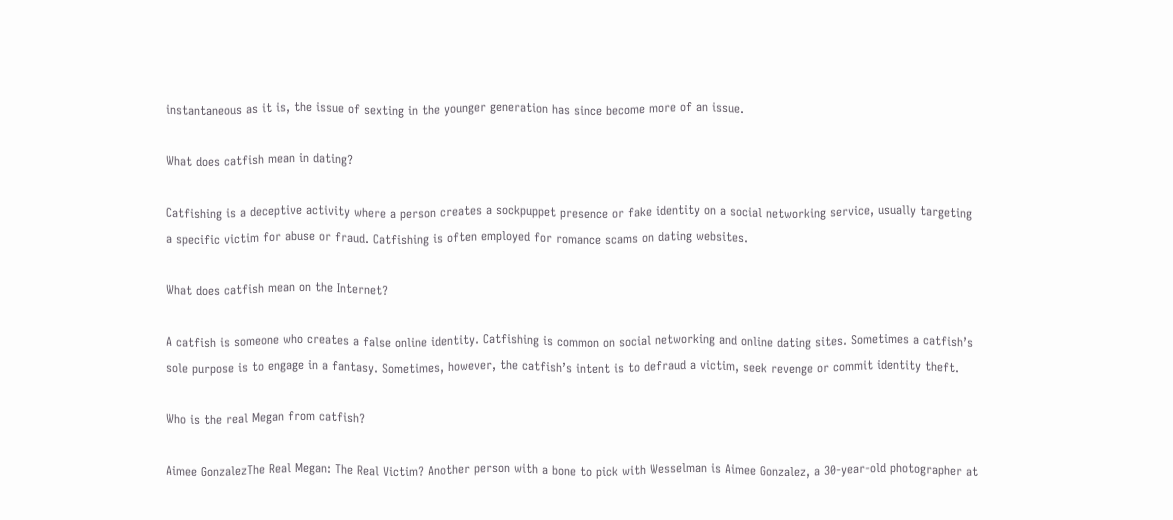instantaneous as it is, the issue of sexting in the younger generation has since become more of an issue.

What does catfish mean in dating?

Catfishing is a deceptive activity where a person creates a sockpuppet presence or fake identity on a social networking service, usually targeting a specific victim for abuse or fraud. Catfishing is often employed for romance scams on dating websites.

What does catfish mean on the Internet?

A catfish is someone who creates a false online identity. Catfishing is common on social networking and online dating sites. Sometimes a catfish’s sole purpose is to engage in a fantasy. Sometimes, however, the catfish’s intent is to defraud a victim, seek revenge or commit identity theft.

Who is the real Megan from catfish?

Aimee GonzalezThe Real Megan: The Real Victim? Another person with a bone to pick with Wesselman is Aimee Gonzalez, a 30-year-old photographer at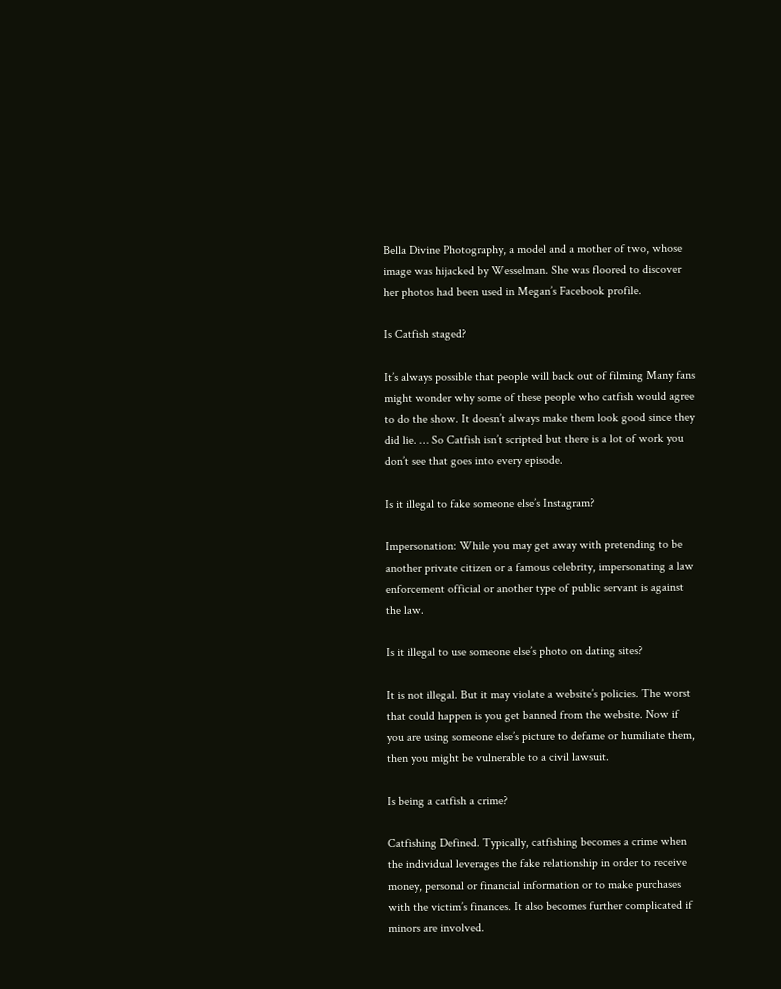Bella Divine Photography, a model and a mother of two, whose image was hijacked by Wesselman. She was floored to discover her photos had been used in Megan’s Facebook profile.

Is Catfish staged?

It’s always possible that people will back out of filming Many fans might wonder why some of these people who catfish would agree to do the show. It doesn’t always make them look good since they did lie. … So Catfish isn’t scripted but there is a lot of work you don’t see that goes into every episode.

Is it illegal to fake someone else’s Instagram?

Impersonation: While you may get away with pretending to be another private citizen or a famous celebrity, impersonating a law enforcement official or another type of public servant is against the law.

Is it illegal to use someone else’s photo on dating sites?

It is not illegal. But it may violate a website’s policies. The worst that could happen is you get banned from the website. Now if you are using someone else’s picture to defame or humiliate them, then you might be vulnerable to a civil lawsuit.

Is being a catfish a crime?

Catfishing Defined. Typically, catfishing becomes a crime when the individual leverages the fake relationship in order to receive money, personal or financial information or to make purchases with the victim’s finances. It also becomes further complicated if minors are involved.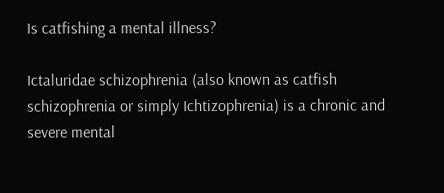Is catfishing a mental illness?

Ictaluridae schizophrenia (also known as catfish schizophrenia or simply Ichtizophrenia) is a chronic and severe mental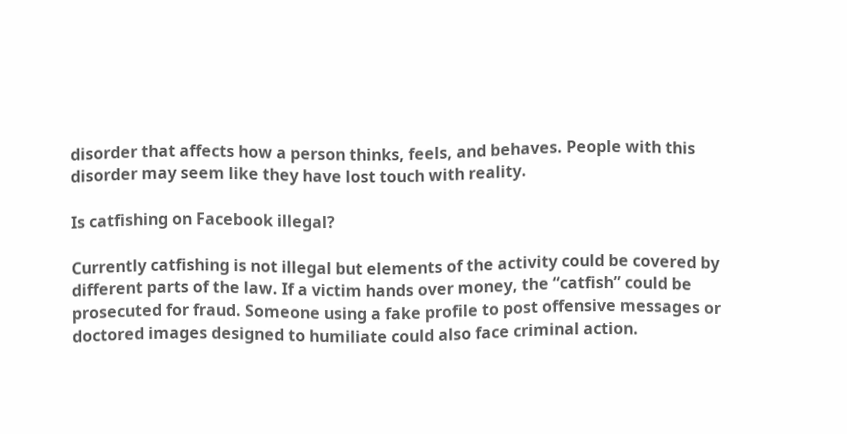disorder that affects how a person thinks, feels, and behaves. People with this disorder may seem like they have lost touch with reality.

Is catfishing on Facebook illegal?

Currently catfishing is not illegal but elements of the activity could be covered by different parts of the law. If a victim hands over money, the “catfish” could be prosecuted for fraud. Someone using a fake profile to post offensive messages or doctored images designed to humiliate could also face criminal action.